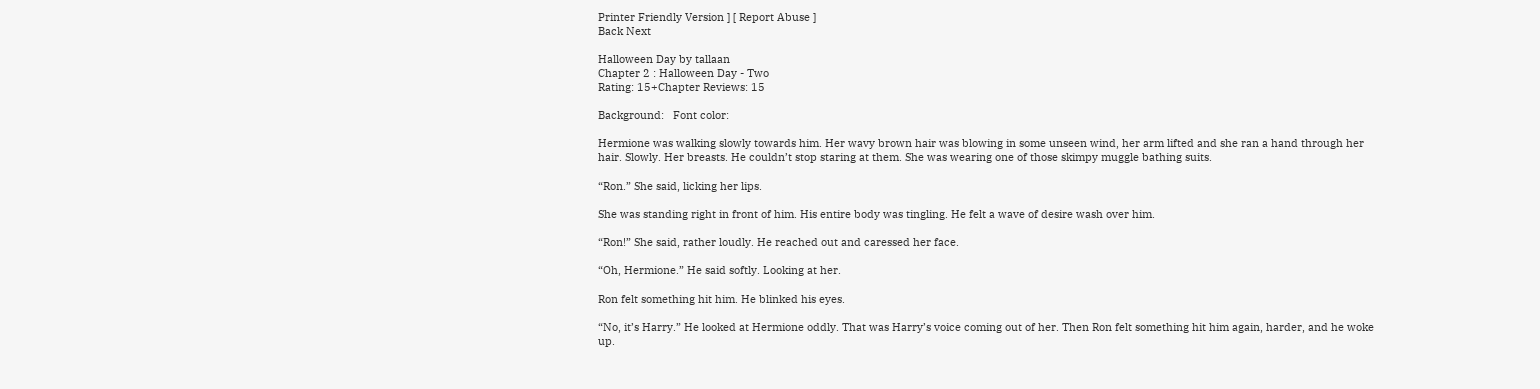Printer Friendly Version ] [ Report Abuse ]
Back Next

Halloween Day by tallaan
Chapter 2 : Halloween Day - Two
Rating: 15+Chapter Reviews: 15

Background:   Font color:

Hermione was walking slowly towards him. Her wavy brown hair was blowing in some unseen wind, her arm lifted and she ran a hand through her hair. Slowly. Her breasts. He couldn’t stop staring at them. She was wearing one of those skimpy muggle bathing suits.

“Ron.” She said, licking her lips.

She was standing right in front of him. His entire body was tingling. He felt a wave of desire wash over him.

“Ron!” She said, rather loudly. He reached out and caressed her face.

“Oh, Hermione.” He said softly. Looking at her.

Ron felt something hit him. He blinked his eyes.

“No, it’s Harry.” He looked at Hermione oddly. That was Harry’s voice coming out of her. Then Ron felt something hit him again, harder, and he woke up.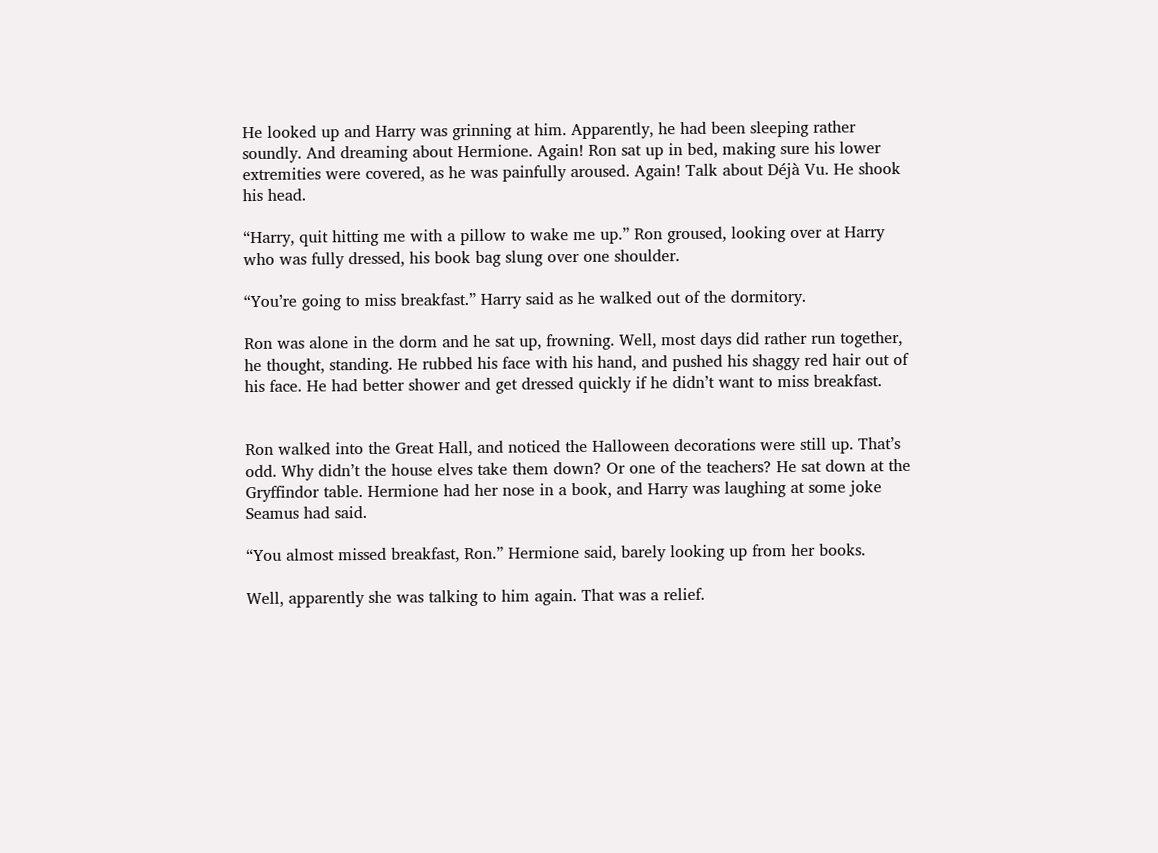He looked up and Harry was grinning at him. Apparently, he had been sleeping rather soundly. And dreaming about Hermione. Again! Ron sat up in bed, making sure his lower extremities were covered, as he was painfully aroused. Again! Talk about Déjà Vu. He shook his head.

“Harry, quit hitting me with a pillow to wake me up.” Ron groused, looking over at Harry who was fully dressed, his book bag slung over one shoulder.

“You’re going to miss breakfast.” Harry said as he walked out of the dormitory.

Ron was alone in the dorm and he sat up, frowning. Well, most days did rather run together, he thought, standing. He rubbed his face with his hand, and pushed his shaggy red hair out of his face. He had better shower and get dressed quickly if he didn’t want to miss breakfast.


Ron walked into the Great Hall, and noticed the Halloween decorations were still up. That’s odd. Why didn’t the house elves take them down? Or one of the teachers? He sat down at the Gryffindor table. Hermione had her nose in a book, and Harry was laughing at some joke Seamus had said.

“You almost missed breakfast, Ron.” Hermione said, barely looking up from her books.

Well, apparently she was talking to him again. That was a relief.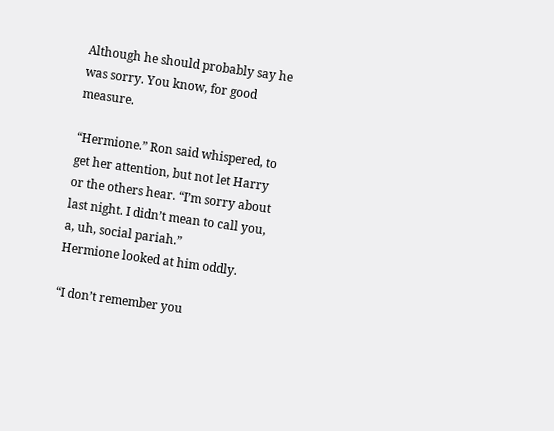Although he should probably say he was sorry. You know, for good measure.

“Hermione.” Ron said whispered, to get her attention, but not let Harry or the others hear. “I’m sorry about last night. I didn’t mean to call you, a, uh, social pariah.”
Hermione looked at him oddly.

“I don’t remember you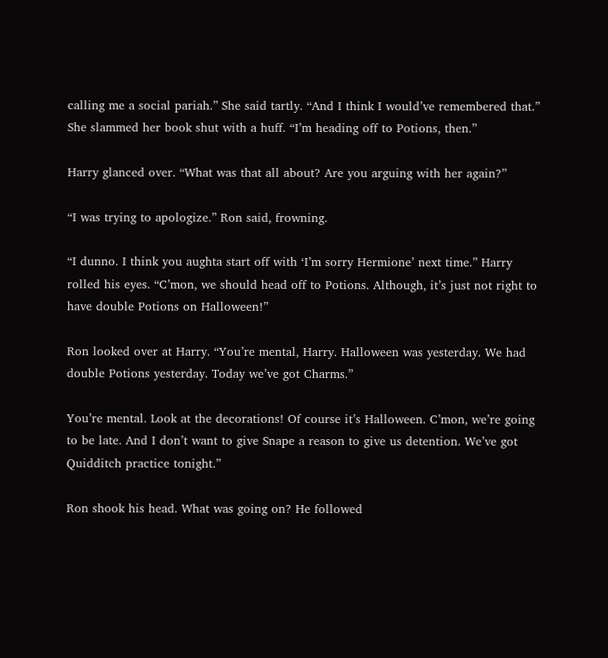calling me a social pariah.” She said tartly. “And I think I would’ve remembered that.” She slammed her book shut with a huff. “I’m heading off to Potions, then.”

Harry glanced over. “What was that all about? Are you arguing with her again?”

“I was trying to apologize.” Ron said, frowning.

“I dunno. I think you aughta start off with ‘I’m sorry Hermione’ next time.” Harry rolled his eyes. “C’mon, we should head off to Potions. Although, it’s just not right to have double Potions on Halloween!”

Ron looked over at Harry. “You’re mental, Harry. Halloween was yesterday. We had double Potions yesterday. Today we’ve got Charms.”

You’re mental. Look at the decorations! Of course it’s Halloween. C’mon, we’re going to be late. And I don’t want to give Snape a reason to give us detention. We’ve got Quidditch practice tonight.”

Ron shook his head. What was going on? He followed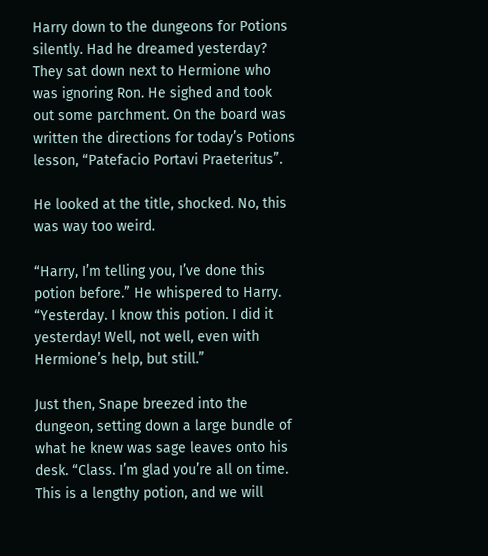Harry down to the dungeons for Potions silently. Had he dreamed yesterday? They sat down next to Hermione who was ignoring Ron. He sighed and took out some parchment. On the board was written the directions for today’s Potions lesson, “Patefacio Portavi Praeteritus”.

He looked at the title, shocked. No, this was way too weird.

“Harry, I’m telling you, I’ve done this potion before.” He whispered to Harry. “Yesterday. I know this potion. I did it yesterday! Well, not well, even with Hermione’s help, but still.”

Just then, Snape breezed into the dungeon, setting down a large bundle of what he knew was sage leaves onto his desk. “Class. I’m glad you’re all on time. This is a lengthy potion, and we will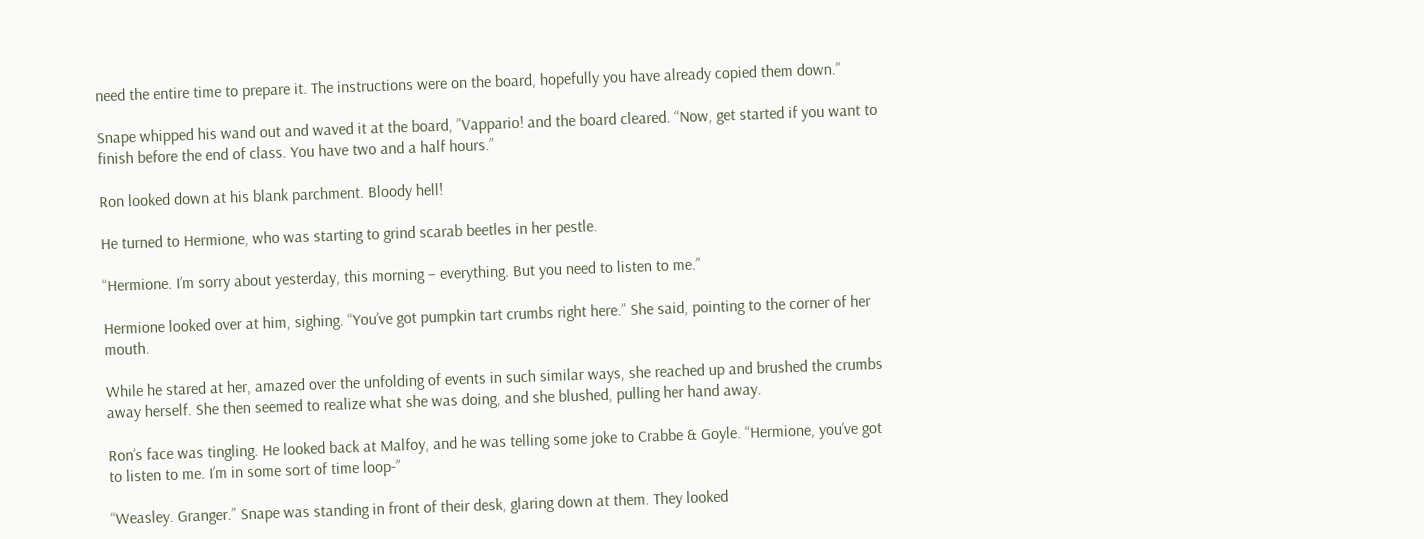need the entire time to prepare it. The instructions were on the board, hopefully you have already copied them down.”

Snape whipped his wand out and waved it at the board, ”Vappario! and the board cleared. “Now, get started if you want to finish before the end of class. You have two and a half hours.”

Ron looked down at his blank parchment. Bloody hell!

He turned to Hermione, who was starting to grind scarab beetles in her pestle.

“Hermione. I’m sorry about yesterday, this morning – everything. But you need to listen to me.”

Hermione looked over at him, sighing. “You’ve got pumpkin tart crumbs right here.” She said, pointing to the corner of her mouth.

While he stared at her, amazed over the unfolding of events in such similar ways, she reached up and brushed the crumbs away herself. She then seemed to realize what she was doing, and she blushed, pulling her hand away.

Ron’s face was tingling. He looked back at Malfoy, and he was telling some joke to Crabbe & Goyle. “Hermione, you’ve got to listen to me. I’m in some sort of time loop-”

“Weasley. Granger.” Snape was standing in front of their desk, glaring down at them. They looked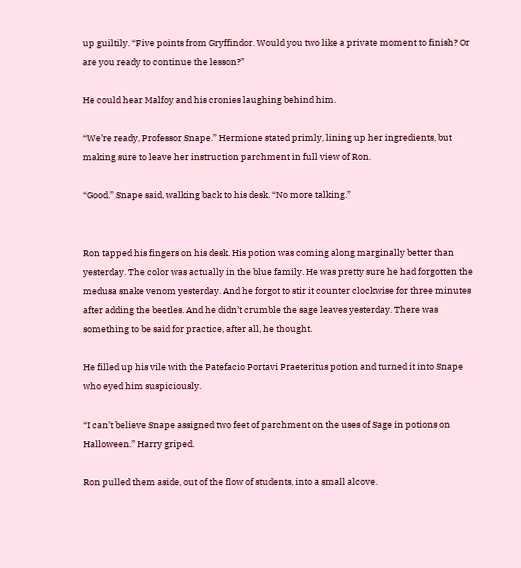up guiltily. “Five points from Gryffindor. Would you two like a private moment to finish? Or are you ready to continue the lesson?”

He could hear Malfoy and his cronies laughing behind him.

“We’re ready, Professor Snape.” Hermione stated primly, lining up her ingredients, but making sure to leave her instruction parchment in full view of Ron.

“Good.” Snape said, walking back to his desk. “No more talking.”


Ron tapped his fingers on his desk. His potion was coming along marginally better than yesterday. The color was actually in the blue family. He was pretty sure he had forgotten the medusa snake venom yesterday. And he forgot to stir it counter clockwise for three minutes after adding the beetles. And he didn’t crumble the sage leaves yesterday. There was something to be said for practice, after all, he thought.

He filled up his vile with the Patefacio Portavi Praeteritus potion and turned it into Snape who eyed him suspiciously.

“I can’t believe Snape assigned two feet of parchment on the uses of Sage in potions on Halloween.” Harry griped.

Ron pulled them aside, out of the flow of students, into a small alcove.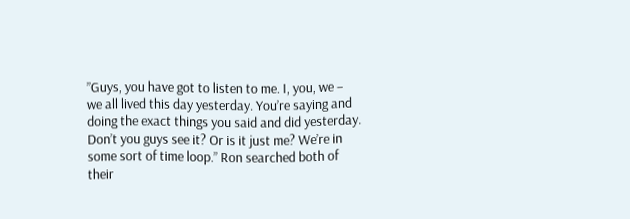”Guys, you have got to listen to me. I, you, we – we all lived this day yesterday. You’re saying and doing the exact things you said and did yesterday. Don’t you guys see it? Or is it just me? We’re in some sort of time loop.” Ron searched both of their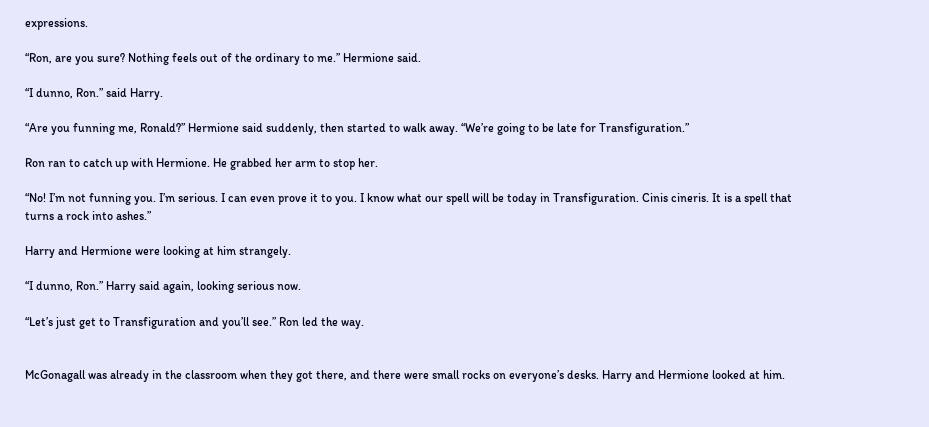expressions.

“Ron, are you sure? Nothing feels out of the ordinary to me.” Hermione said.

“I dunno, Ron.” said Harry.

“Are you funning me, Ronald?” Hermione said suddenly, then started to walk away. “We’re going to be late for Transfiguration.”

Ron ran to catch up with Hermione. He grabbed her arm to stop her.

“No! I’m not funning you. I’m serious. I can even prove it to you. I know what our spell will be today in Transfiguration. Cinis cineris. It is a spell that turns a rock into ashes.”

Harry and Hermione were looking at him strangely.

“I dunno, Ron.” Harry said again, looking serious now.

“Let’s just get to Transfiguration and you’ll see.” Ron led the way.


McGonagall was already in the classroom when they got there, and there were small rocks on everyone’s desks. Harry and Hermione looked at him.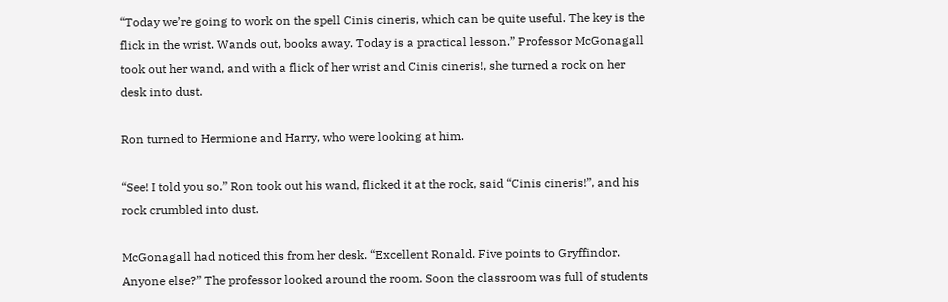“Today we’re going to work on the spell Cinis cineris, which can be quite useful. The key is the flick in the wrist. Wands out, books away. Today is a practical lesson.” Professor McGonagall took out her wand, and with a flick of her wrist and Cinis cineris!, she turned a rock on her desk into dust.

Ron turned to Hermione and Harry, who were looking at him.

“See! I told you so.” Ron took out his wand, flicked it at the rock, said “Cinis cineris!”, and his rock crumbled into dust.

McGonagall had noticed this from her desk. “Excellent Ronald. Five points to Gryffindor. Anyone else?” The professor looked around the room. Soon the classroom was full of students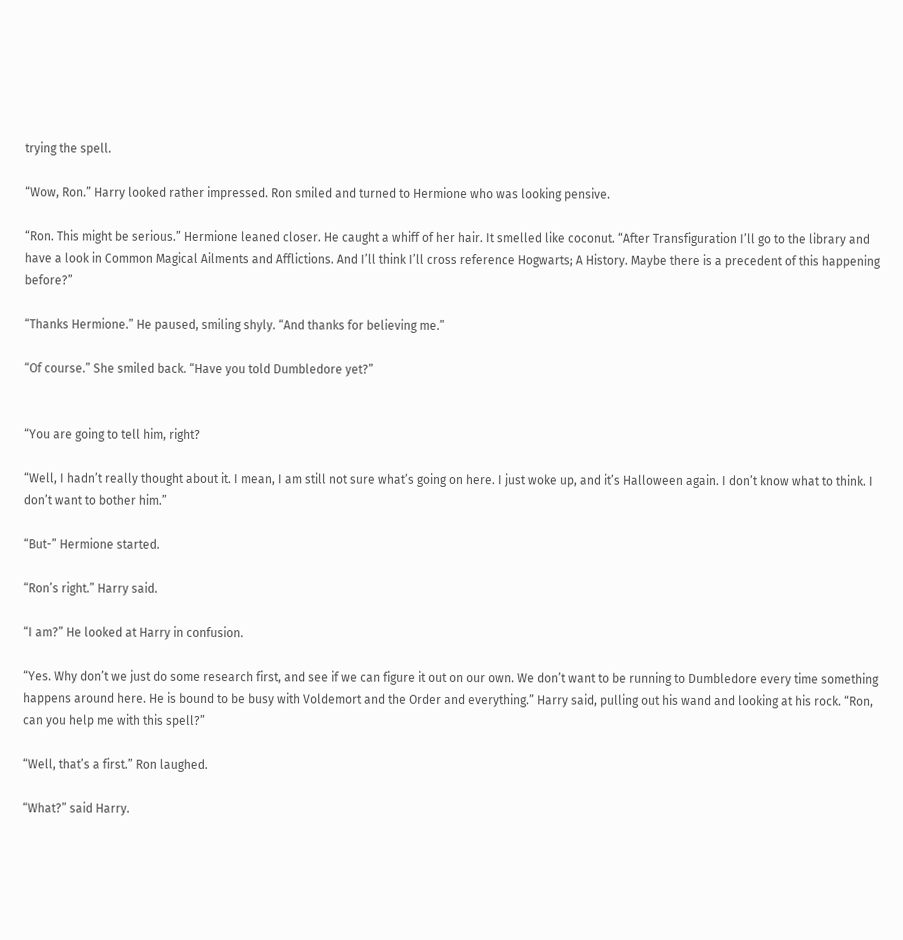trying the spell.

“Wow, Ron.” Harry looked rather impressed. Ron smiled and turned to Hermione who was looking pensive.

“Ron. This might be serious.” Hermione leaned closer. He caught a whiff of her hair. It smelled like coconut. “After Transfiguration I’ll go to the library and have a look in Common Magical Ailments and Afflictions. And I’ll think I’ll cross reference Hogwarts; A History. Maybe there is a precedent of this happening before?”

“Thanks Hermione.” He paused, smiling shyly. “And thanks for believing me.”

“Of course.” She smiled back. “Have you told Dumbledore yet?”


“You are going to tell him, right?

“Well, I hadn’t really thought about it. I mean, I am still not sure what’s going on here. I just woke up, and it’s Halloween again. I don’t know what to think. I don’t want to bother him.”

“But-” Hermione started.

“Ron’s right.” Harry said.

“I am?” He looked at Harry in confusion.

“Yes. Why don’t we just do some research first, and see if we can figure it out on our own. We don’t want to be running to Dumbledore every time something happens around here. He is bound to be busy with Voldemort and the Order and everything.” Harry said, pulling out his wand and looking at his rock. “Ron, can you help me with this spell?”

“Well, that’s a first.” Ron laughed.

“What?” said Harry.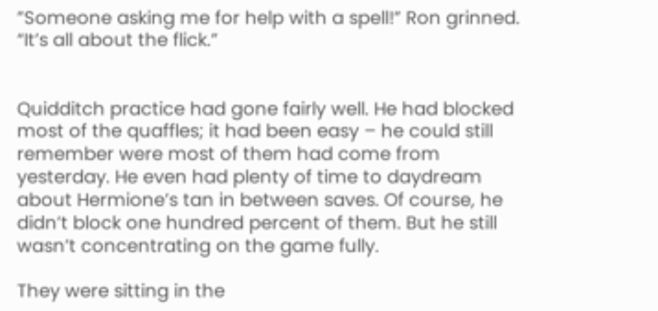”Someone asking me for help with a spell!” Ron grinned. “It’s all about the flick.”


Quidditch practice had gone fairly well. He had blocked most of the quaffles; it had been easy – he could still remember were most of them had come from yesterday. He even had plenty of time to daydream about Hermione’s tan in between saves. Of course, he didn’t block one hundred percent of them. But he still wasn’t concentrating on the game fully.

They were sitting in the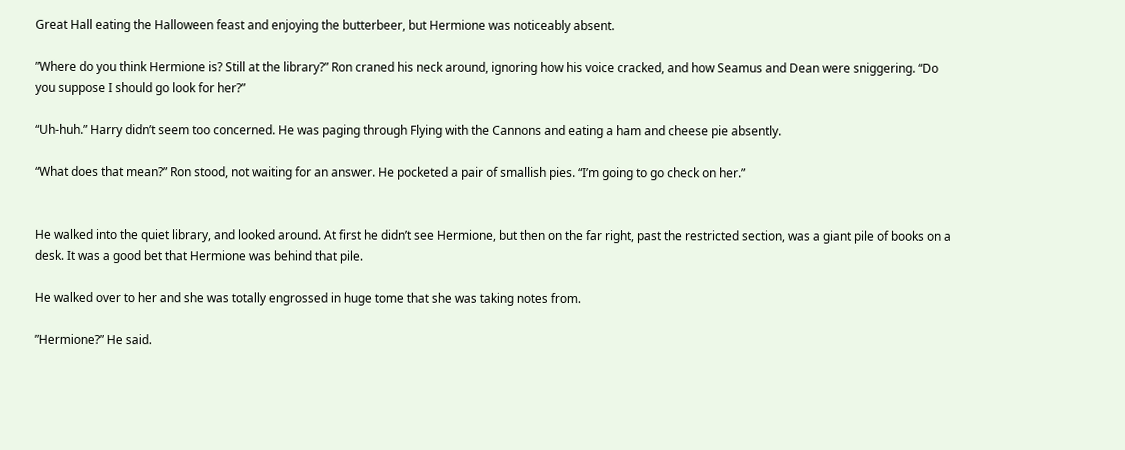Great Hall eating the Halloween feast and enjoying the butterbeer, but Hermione was noticeably absent.

”Where do you think Hermione is? Still at the library?” Ron craned his neck around, ignoring how his voice cracked, and how Seamus and Dean were sniggering. “Do you suppose I should go look for her?”

“Uh-huh.” Harry didn’t seem too concerned. He was paging through Flying with the Cannons and eating a ham and cheese pie absently.

“What does that mean?” Ron stood, not waiting for an answer. He pocketed a pair of smallish pies. “I’m going to go check on her.”


He walked into the quiet library, and looked around. At first he didn’t see Hermione, but then on the far right, past the restricted section, was a giant pile of books on a desk. It was a good bet that Hermione was behind that pile.

He walked over to her and she was totally engrossed in huge tome that she was taking notes from.

”Hermione?” He said.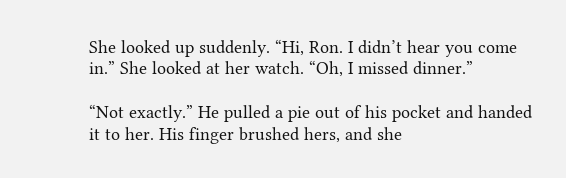She looked up suddenly. “Hi, Ron. I didn’t hear you come in.” She looked at her watch. “Oh, I missed dinner.”

“Not exactly.” He pulled a pie out of his pocket and handed it to her. His finger brushed hers, and she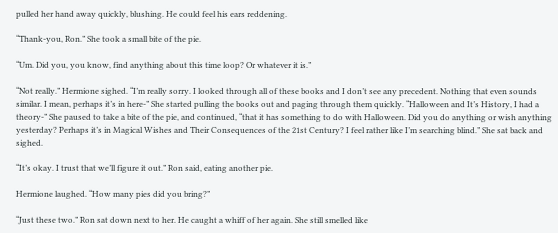pulled her hand away quickly, blushing. He could feel his ears reddening.

“Thank-you, Ron.” She took a small bite of the pie.

“Um. Did you, you know, find anything about this time loop? Or whatever it is.”

“Not really.” Hermione sighed. “I’m really sorry. I looked through all of these books and I don’t see any precedent. Nothing that even sounds similar. I mean, perhaps it’s in here-” She started pulling the books out and paging through them quickly. “Halloween and It’s History, I had a theory-” She paused to take a bite of the pie, and continued, “that it has something to do with Halloween. Did you do anything or wish anything yesterday? Perhaps it’s in Magical Wishes and Their Consequences of the 21st Century? I feel rather like I’m searching blind.” She sat back and sighed.

“It’s okay. I trust that we’ll figure it out.” Ron said, eating another pie.

Hermione laughed. “How many pies did you bring?”

“Just these two.” Ron sat down next to her. He caught a whiff of her again. She still smelled like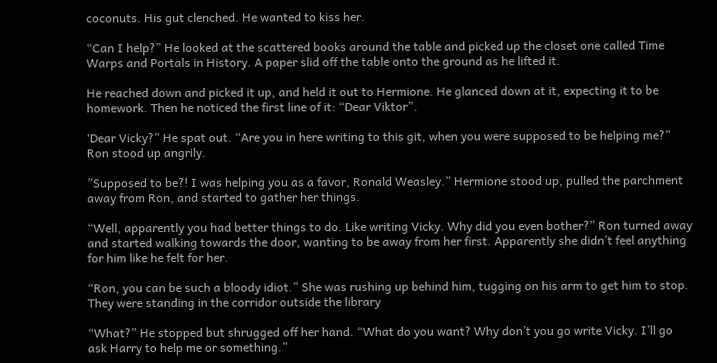coconuts. His gut clenched. He wanted to kiss her.

“Can I help?” He looked at the scattered books around the table and picked up the closet one called Time Warps and Portals in History. A paper slid off the table onto the ground as he lifted it.

He reached down and picked it up, and held it out to Hermione. He glanced down at it, expecting it to be homework. Then he noticed the first line of it: “Dear Viktor”.

‘Dear Vicky?” He spat out. “Are you in here writing to this git, when you were supposed to be helping me?” Ron stood up angrily.

”Supposed to be?! I was helping you as a favor, Ronald Weasley.” Hermione stood up, pulled the parchment away from Ron, and started to gather her things.

“Well, apparently you had better things to do. Like writing Vicky. Why did you even bother?” Ron turned away and started walking towards the door, wanting to be away from her first. Apparently she didn’t feel anything for him like he felt for her.

“Ron, you can be such a bloody idiot.” She was rushing up behind him, tugging on his arm to get him to stop. They were standing in the corridor outside the library

“What?” He stopped but shrugged off her hand. “What do you want? Why don’t you go write Vicky. I’ll go ask Harry to help me or something.”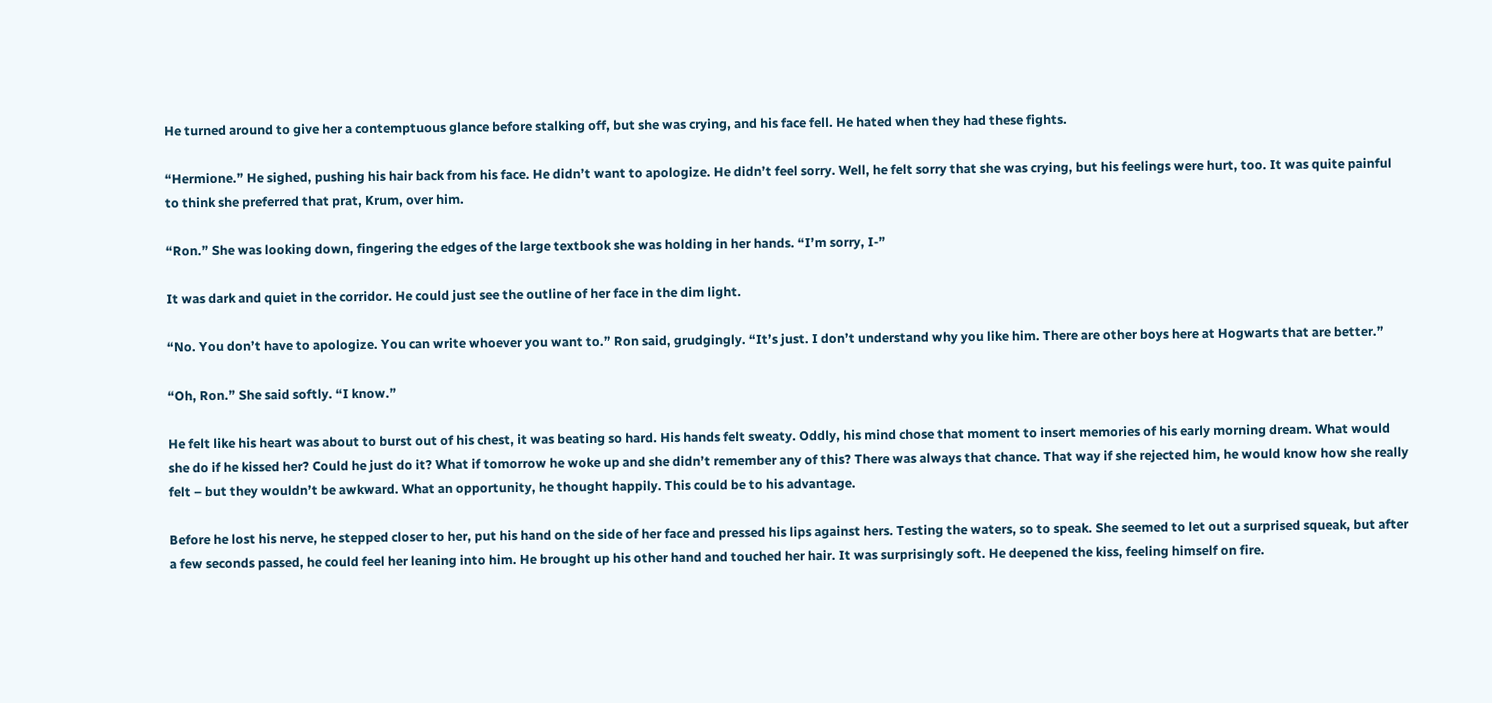He turned around to give her a contemptuous glance before stalking off, but she was crying, and his face fell. He hated when they had these fights.

“Hermione.” He sighed, pushing his hair back from his face. He didn’t want to apologize. He didn’t feel sorry. Well, he felt sorry that she was crying, but his feelings were hurt, too. It was quite painful to think she preferred that prat, Krum, over him.

“Ron.” She was looking down, fingering the edges of the large textbook she was holding in her hands. “I’m sorry, I-”

It was dark and quiet in the corridor. He could just see the outline of her face in the dim light.

“No. You don’t have to apologize. You can write whoever you want to.” Ron said, grudgingly. “It’s just. I don’t understand why you like him. There are other boys here at Hogwarts that are better.”

“Oh, Ron.” She said softly. “I know.”

He felt like his heart was about to burst out of his chest, it was beating so hard. His hands felt sweaty. Oddly, his mind chose that moment to insert memories of his early morning dream. What would she do if he kissed her? Could he just do it? What if tomorrow he woke up and she didn’t remember any of this? There was always that chance. That way if she rejected him, he would know how she really felt – but they wouldn’t be awkward. What an opportunity, he thought happily. This could be to his advantage.

Before he lost his nerve, he stepped closer to her, put his hand on the side of her face and pressed his lips against hers. Testing the waters, so to speak. She seemed to let out a surprised squeak, but after a few seconds passed, he could feel her leaning into him. He brought up his other hand and touched her hair. It was surprisingly soft. He deepened the kiss, feeling himself on fire.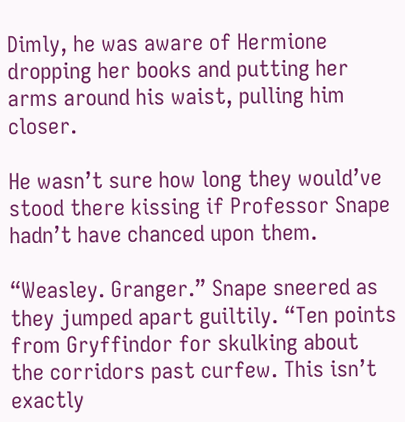Dimly, he was aware of Hermione dropping her books and putting her arms around his waist, pulling him closer.

He wasn’t sure how long they would’ve stood there kissing if Professor Snape hadn’t have chanced upon them.

“Weasley. Granger.” Snape sneered as they jumped apart guiltily. “Ten points from Gryffindor for skulking about the corridors past curfew. This isn’t exactly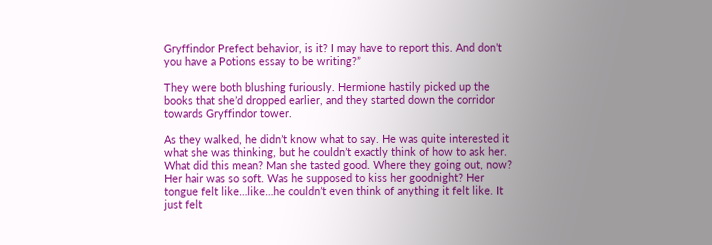Gryffindor Prefect behavior, is it? I may have to report this. And don’t you have a Potions essay to be writing?”

They were both blushing furiously. Hermione hastily picked up the books that she’d dropped earlier, and they started down the corridor towards Gryffindor tower.

As they walked, he didn’t know what to say. He was quite interested it what she was thinking, but he couldn’t exactly think of how to ask her. What did this mean? Man she tasted good. Where they going out, now? Her hair was so soft. Was he supposed to kiss her goodnight? Her tongue felt like…like…he couldn’t even think of anything it felt like. It just felt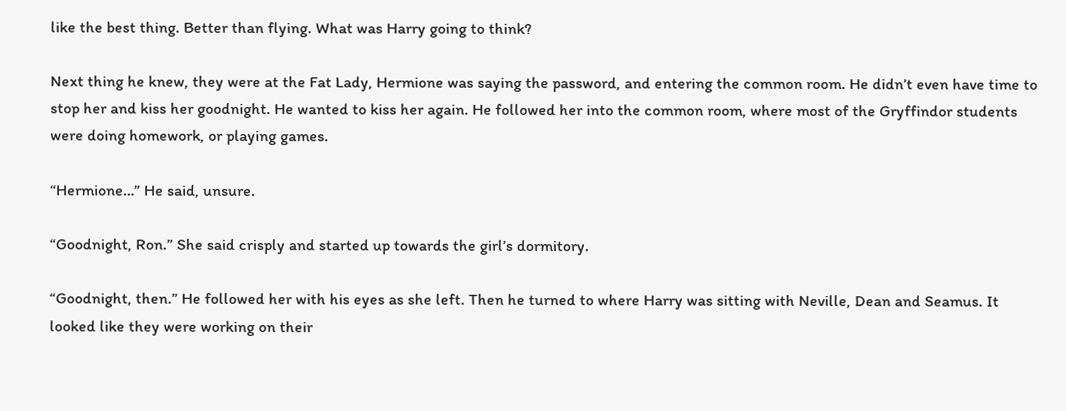like the best thing. Better than flying. What was Harry going to think?

Next thing he knew, they were at the Fat Lady, Hermione was saying the password, and entering the common room. He didn’t even have time to stop her and kiss her goodnight. He wanted to kiss her again. He followed her into the common room, where most of the Gryffindor students were doing homework, or playing games.

“Hermione…” He said, unsure.

“Goodnight, Ron.” She said crisply and started up towards the girl’s dormitory.

“Goodnight, then.” He followed her with his eyes as she left. Then he turned to where Harry was sitting with Neville, Dean and Seamus. It looked like they were working on their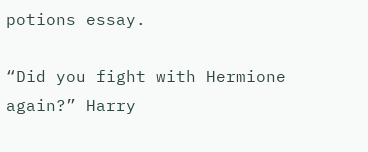potions essay.

“Did you fight with Hermione again?” Harry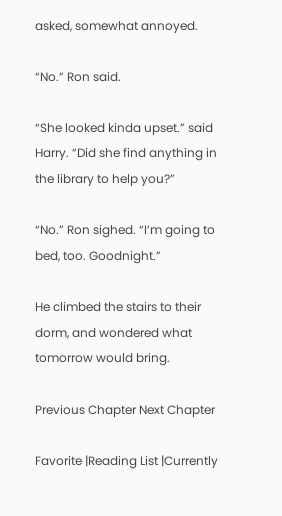asked, somewhat annoyed.

“No.” Ron said.

“She looked kinda upset.” said Harry. “Did she find anything in the library to help you?”

“No.” Ron sighed. “I’m going to bed, too. Goodnight.”

He climbed the stairs to their dorm, and wondered what tomorrow would bring.

Previous Chapter Next Chapter

Favorite |Reading List |Currently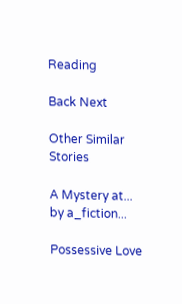Reading

Back Next

Other Similar Stories

A Mystery at...
by a_fiction...

Possessive Love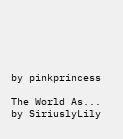by pinkprincess

The World As...
by SiriuslyLily